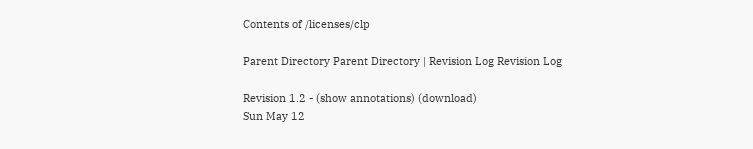Contents of /licenses/clp

Parent Directory Parent Directory | Revision Log Revision Log

Revision 1.2 - (show annotations) (download)
Sun May 12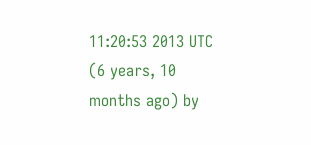11:20:53 2013 UTC (6 years, 10 months ago) by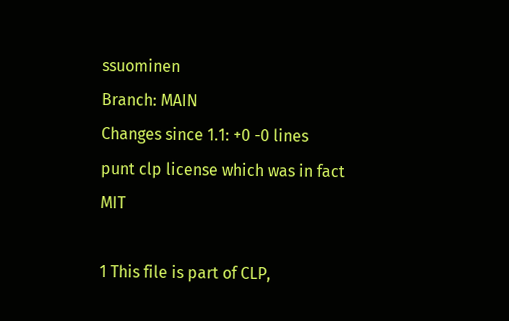ssuominen
Branch: MAIN
Changes since 1.1: +0 -0 lines
punt clp license which was in fact MIT

1 This file is part of CLP,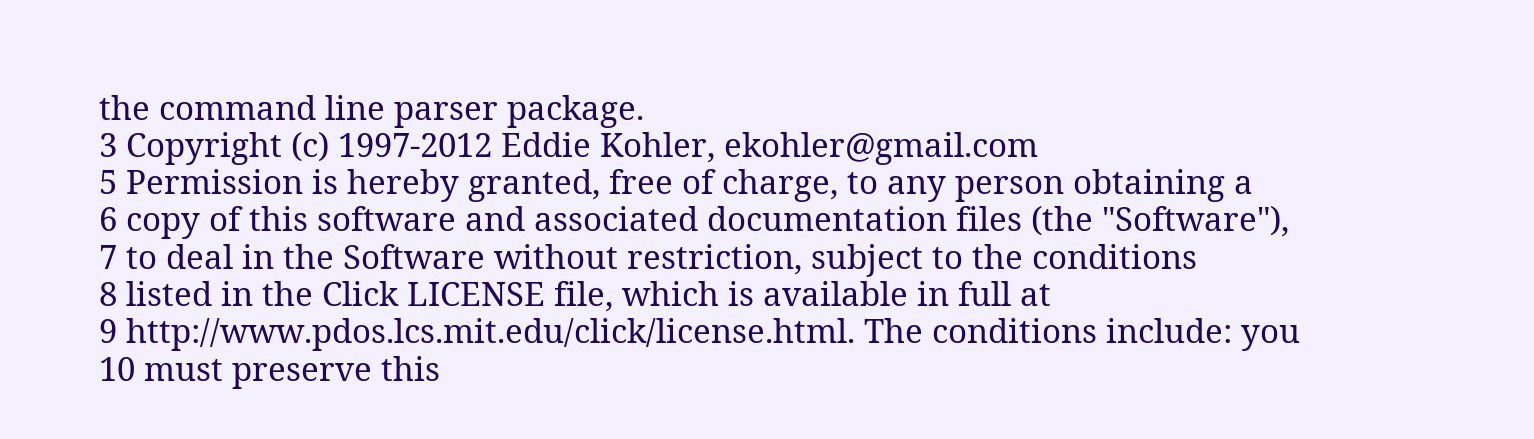the command line parser package.
3 Copyright (c) 1997-2012 Eddie Kohler, ekohler@gmail.com
5 Permission is hereby granted, free of charge, to any person obtaining a
6 copy of this software and associated documentation files (the "Software"),
7 to deal in the Software without restriction, subject to the conditions
8 listed in the Click LICENSE file, which is available in full at
9 http://www.pdos.lcs.mit.edu/click/license.html. The conditions include: you
10 must preserve this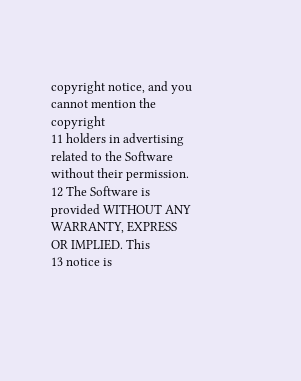copyright notice, and you cannot mention the copyright
11 holders in advertising related to the Software without their permission.
12 The Software is provided WITHOUT ANY WARRANTY, EXPRESS OR IMPLIED. This
13 notice is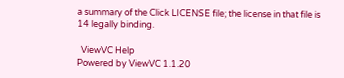a summary of the Click LICENSE file; the license in that file is
14 legally binding.

  ViewVC Help
Powered by ViewVC 1.1.20